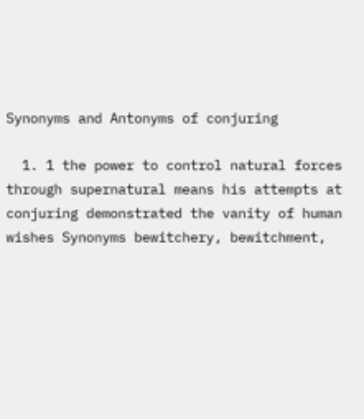Synonyms and Antonyms of conjuring

  1. 1 the power to control natural forces through supernatural means his attempts at conjuring demonstrated the vanity of human wishes Synonyms bewitchery, bewitchment,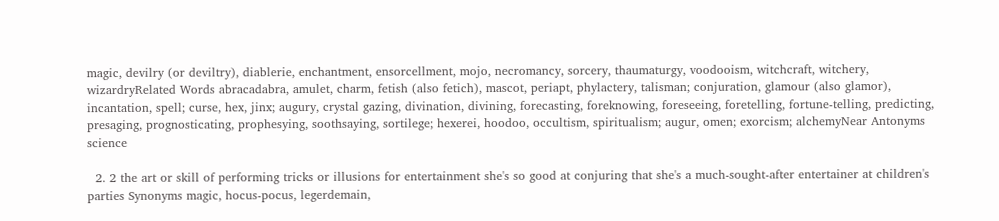magic, devilry (or deviltry), diablerie, enchantment, ensorcellment, mojo, necromancy, sorcery, thaumaturgy, voodooism, witchcraft, witchery, wizardryRelated Words abracadabra, amulet, charm, fetish (also fetich), mascot, periapt, phylactery, talisman; conjuration, glamour (also glamor), incantation, spell; curse, hex, jinx; augury, crystal gazing, divination, divining, forecasting, foreknowing, foreseeing, foretelling, fortune-telling, predicting, presaging, prognosticating, prophesying, soothsaying, sortilege; hexerei, hoodoo, occultism, spiritualism; augur, omen; exorcism; alchemyNear Antonyms science

  2. 2 the art or skill of performing tricks or illusions for entertainment she's so good at conjuring that she's a much-sought-after entertainer at children's parties Synonyms magic, hocus-pocus, legerdemain,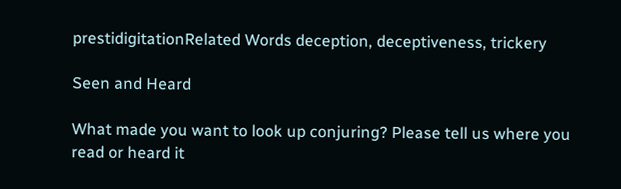prestidigitationRelated Words deception, deceptiveness, trickery

Seen and Heard

What made you want to look up conjuring? Please tell us where you read or heard it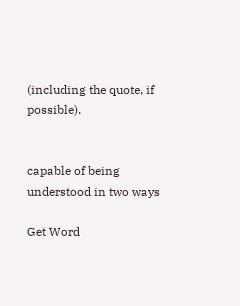(including the quote, if possible).


capable of being understood in two ways

Get Word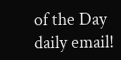of the Day daily email!